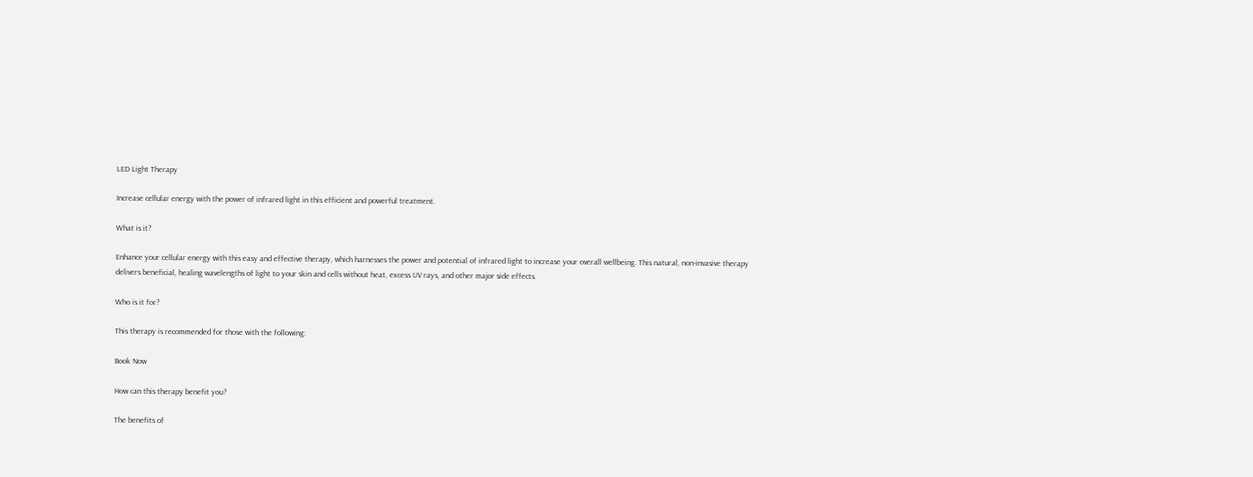LED Light Therapy

Increase cellular energy with the power of infrared light in this efficient and powerful treatment.

What is it?

Enhance your cellular energy with this easy and effective therapy, which harnesses the power and potential of infrared light to increase your overall wellbeing. This natural, non-invasive therapy delivers beneficial, healing wavelengths of light to your skin and cells without heat, excess UV rays, and other major side effects.

Who is it for?

This therapy is recommended for those with the following:

Book Now

How can this therapy benefit you?

The benefits of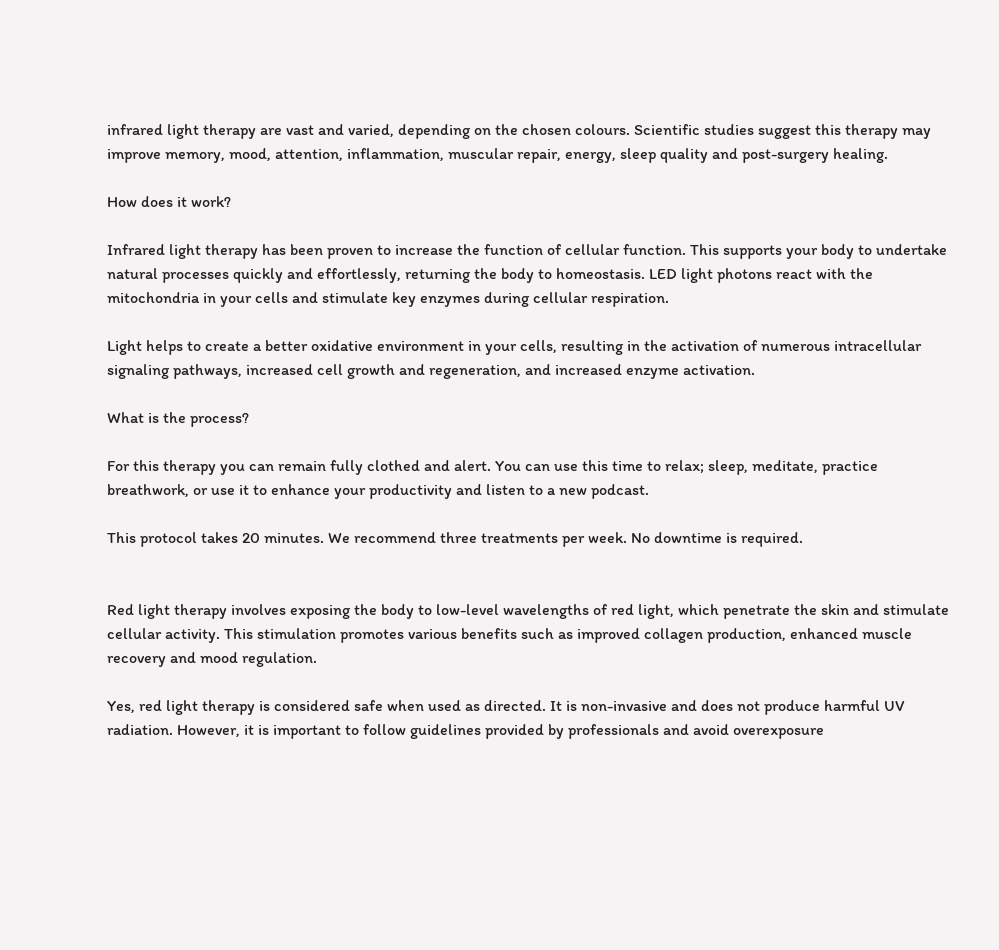infrared light therapy are vast and varied, depending on the chosen colours. Scientific studies suggest this therapy may improve memory, mood, attention, inflammation, muscular repair, energy, sleep quality and post-surgery healing.

How does it work?

Infrared light therapy has been proven to increase the function of cellular function. This supports your body to undertake natural processes quickly and effortlessly, returning the body to homeostasis. LED light photons react with the mitochondria in your cells and stimulate key enzymes during cellular respiration.

Light helps to create a better oxidative environment in your cells, resulting in the activation of numerous intracellular signaling pathways, increased cell growth and regeneration, and increased enzyme activation.

What is the process?

For this therapy you can remain fully clothed and alert. You can use this time to relax; sleep, meditate, practice breathwork, or use it to enhance your productivity and listen to a new podcast.

This protocol takes 20 minutes. We recommend three treatments per week. No downtime is required.


Red light therapy involves exposing the body to low-level wavelengths of red light, which penetrate the skin and stimulate cellular activity. This stimulation promotes various benefits such as improved collagen production, enhanced muscle recovery and mood regulation.

Yes, red light therapy is considered safe when used as directed. It is non-invasive and does not produce harmful UV radiation. However, it is important to follow guidelines provided by professionals and avoid overexposure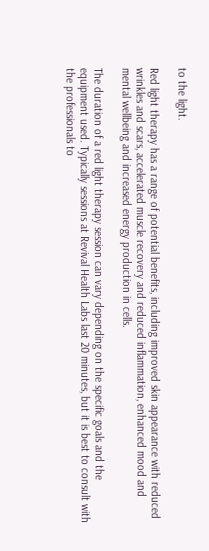to the light.

Red light therapy has a range of potential benefits, including improved skin appearance with reduced wrinkles and scars, accelerated muscle recovery and reduced inflammation, enhanced mood and mental wellbeing and increased energy production in cells.

The duration of a red light therapy session can vary depending on the specific goals and the equipment used. Typically sessions at Revival Health Labs last 20 minutes, but it is best to consult with the professionals to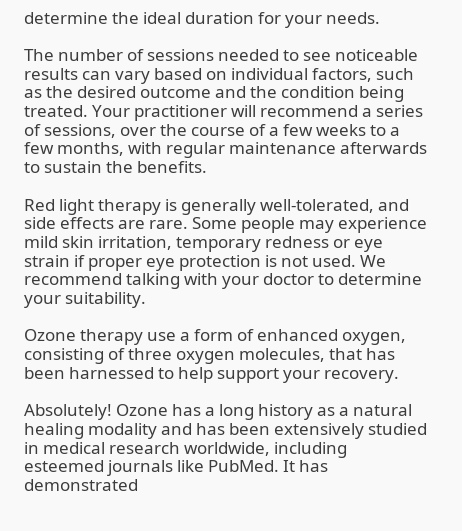determine the ideal duration for your needs.

The number of sessions needed to see noticeable results can vary based on individual factors, such as the desired outcome and the condition being treated. Your practitioner will recommend a series of sessions, over the course of a few weeks to a few months, with regular maintenance afterwards to sustain the benefits.

Red light therapy is generally well-tolerated, and side effects are rare. Some people may experience mild skin irritation, temporary redness or eye strain if proper eye protection is not used. We recommend talking with your doctor to determine your suitability.

Ozone therapy use a form of enhanced oxygen, consisting of three oxygen molecules, that has been harnessed to help support your recovery.

Absolutely! Ozone has a long history as a natural healing modality and has been extensively studied in medical research worldwide, including esteemed journals like PubMed. It has demonstrated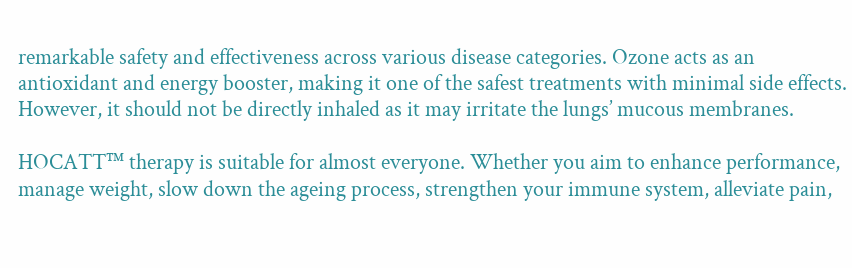remarkable safety and effectiveness across various disease categories. Ozone acts as an antioxidant and energy booster, making it one of the safest treatments with minimal side effects. However, it should not be directly inhaled as it may irritate the lungs’ mucous membranes.

HOCATT™ therapy is suitable for almost everyone. Whether you aim to enhance performance, manage weight, slow down the ageing process, strengthen your immune system, alleviate pain,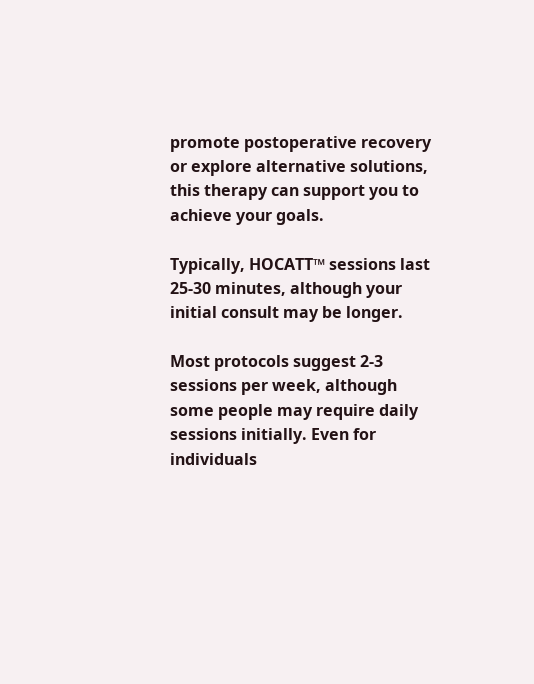promote postoperative recovery or explore alternative solutions, this therapy can support you to achieve your goals.

Typically, HOCATT™ sessions last 25-30 minutes, although your initial consult may be longer.

Most protocols suggest 2-3 sessions per week, although some people may require daily sessions initially. Even for individuals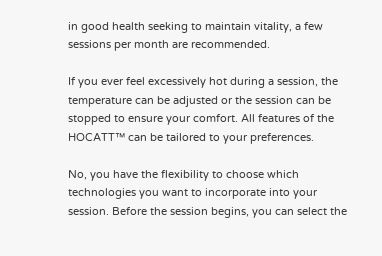in good health seeking to maintain vitality, a few sessions per month are recommended.

If you ever feel excessively hot during a session, the temperature can be adjusted or the session can be stopped to ensure your comfort. All features of the HOCATT™ can be tailored to your preferences.

No, you have the flexibility to choose which technologies you want to incorporate into your session. Before the session begins, you can select the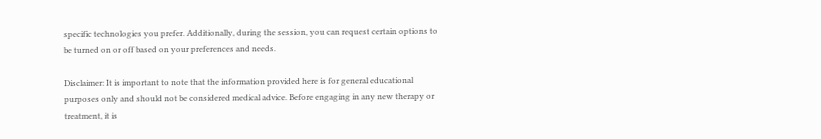specific technologies you prefer. Additionally, during the session, you can request certain options to be turned on or off based on your preferences and needs.

Disclaimer: It is important to note that the information provided here is for general educational purposes only and should not be considered medical advice. Before engaging in any new therapy or treatment, it is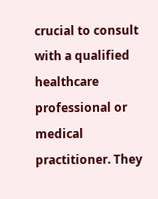crucial to consult with a qualified healthcare professional or medical practitioner. They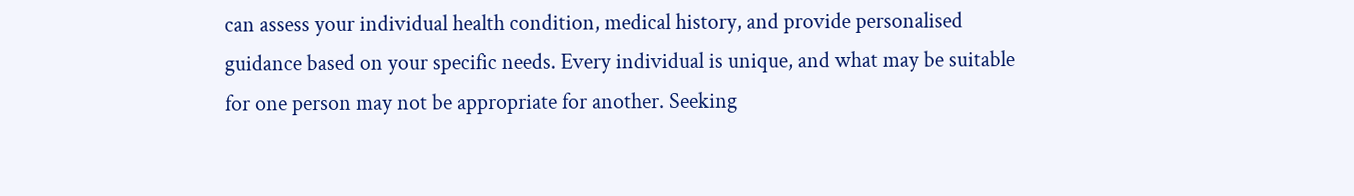can assess your individual health condition, medical history, and provide personalised guidance based on your specific needs. Every individual is unique, and what may be suitable for one person may not be appropriate for another. Seeking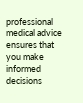professional medical advice ensures that you make informed decisions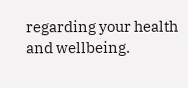regarding your health and wellbeing.